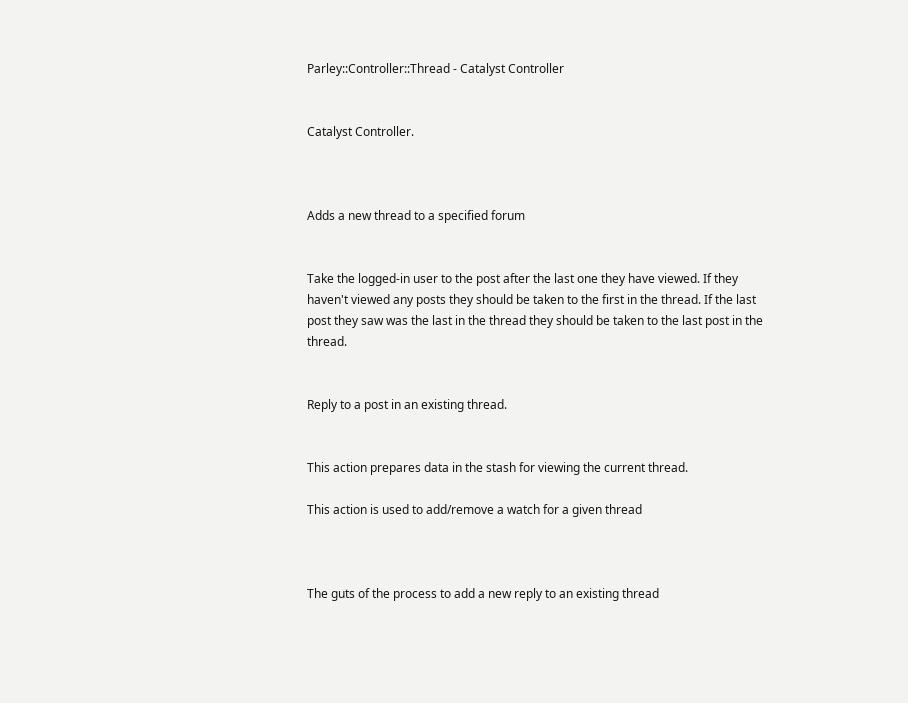Parley::Controller::Thread - Catalyst Controller


Catalyst Controller.



Adds a new thread to a specified forum


Take the logged-in user to the post after the last one they have viewed. If they haven't viewed any posts they should be taken to the first in the thread. If the last post they saw was the last in the thread they should be taken to the last post in the thread.


Reply to a post in an existing thread.


This action prepares data in the stash for viewing the current thread.

This action is used to add/remove a watch for a given thread



The guts of the process to add a new reply to an existing thread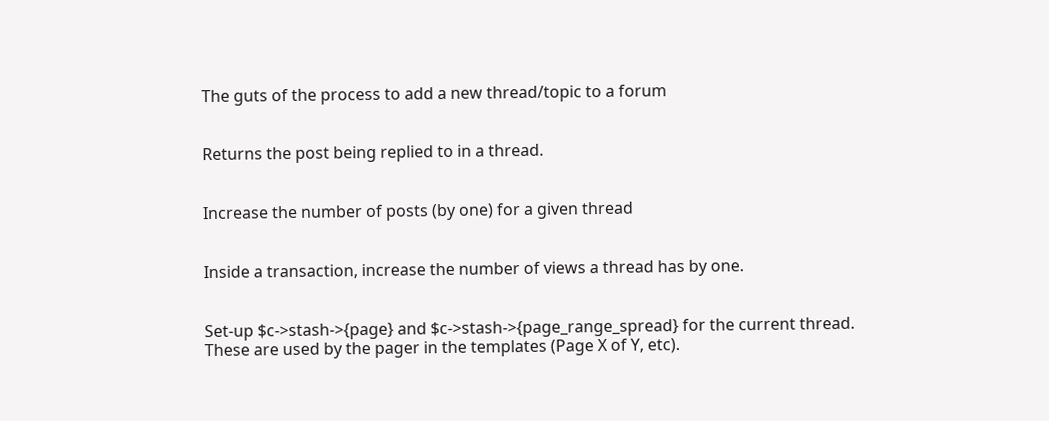The guts of the process to add a new thread/topic to a forum


Returns the post being replied to in a thread.


Increase the number of posts (by one) for a given thread


Inside a transaction, increase the number of views a thread has by one.


Set-up $c->stash->{page} and $c->stash->{page_range_spread} for the current thread. These are used by the pager in the templates (Page X of Y, etc).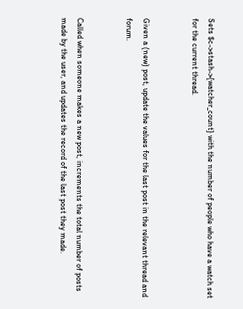Sets $c->stash->{watcher_count} with the number of people who have a watch set for the current thread.


Given a (new) post, update the values for the last post in the relevant thread and forum.


Called when someone makes a new post, increments the total number of posts made by the user, and updates the record of the last post they made.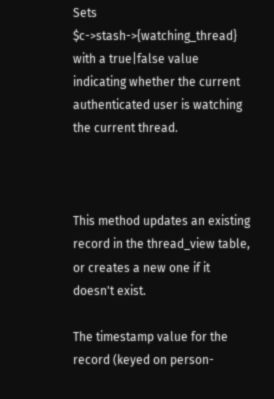Sets $c->stash->{watching_thread} with a true|false value indicating whether the current authenticated user is watching the current thread.



This method updates an existing record in the thread_view table, or creates a new one if it doesn't exist.

The timestamp value for the record (keyed on person-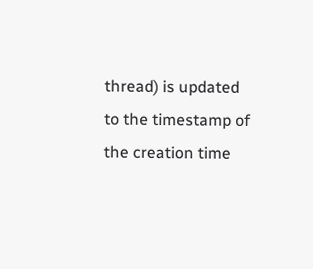thread) is updated to the timestamp of the creation time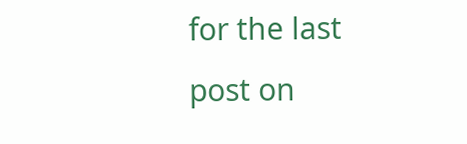for the last post on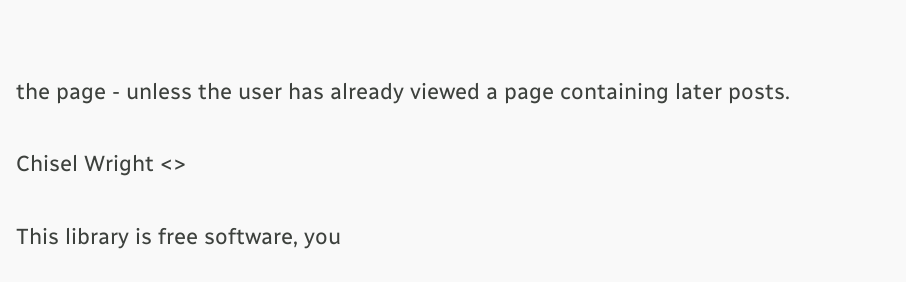the page - unless the user has already viewed a page containing later posts.


Chisel Wright <>


This library is free software, you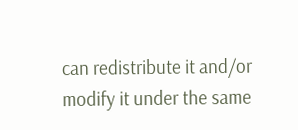can redistribute it and/or modify it under the same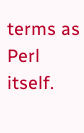terms as Perl itself.